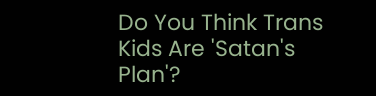Do You Think Trans Kids Are 'Satan's Plan'?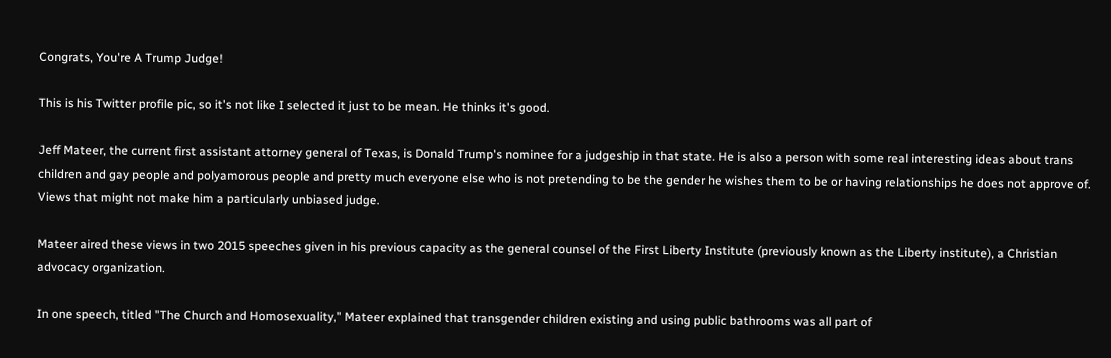Congrats, You're A Trump Judge!

This is his Twitter profile pic, so it's not like I selected it just to be mean. He thinks it's good.

Jeff Mateer, the current first assistant attorney general of Texas, is Donald Trump's nominee for a judgeship in that state. He is also a person with some real interesting ideas about trans children and gay people and polyamorous people and pretty much everyone else who is not pretending to be the gender he wishes them to be or having relationships he does not approve of. Views that might not make him a particularly unbiased judge.

Mateer aired these views in two 2015 speeches given in his previous capacity as the general counsel of the First Liberty Institute (previously known as the Liberty institute), a Christian advocacy organization.

In one speech, titled "The Church and Homosexuality," Mateer explained that transgender children existing and using public bathrooms was all part of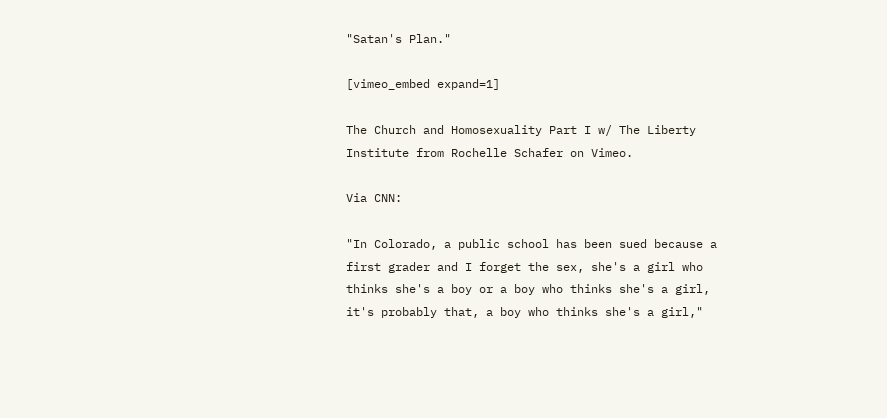"Satan's Plan."

[vimeo_embed expand=1]

The Church and Homosexuality Part I w/ The Liberty Institute from Rochelle Schafer on Vimeo.

Via CNN:

"In Colorado, a public school has been sued because a first grader and I forget the sex, she's a girl who thinks she's a boy or a boy who thinks she's a girl, it's probably that, a boy who thinks she's a girl,"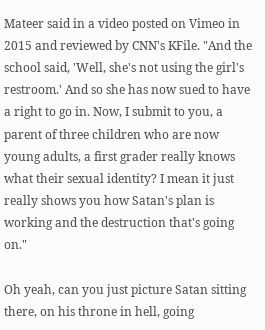Mateer said in a video posted on Vimeo in 2015 and reviewed by CNN's KFile. "And the school said, 'Well, she's not using the girl's restroom.' And so she has now sued to have a right to go in. Now, I submit to you, a parent of three children who are now young adults, a first grader really knows what their sexual identity? I mean it just really shows you how Satan's plan is working and the destruction that's going on."

Oh yeah, can you just picture Satan sitting there, on his throne in hell, going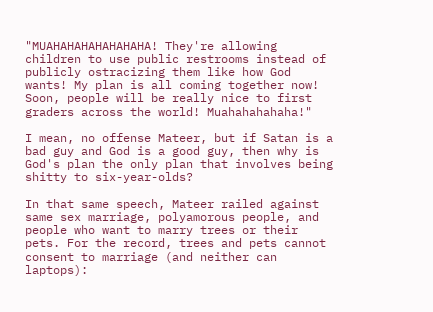"MUAHAHAHAHAHAHAHA! They're allowing children to use public restrooms instead of publicly ostracizing them like how God wants! My plan is all coming together now! Soon, people will be really nice to first graders across the world! Muahahahahaha!"

I mean, no offense Mateer, but if Satan is a bad guy and God is a good guy, then why is God's plan the only plan that involves being shitty to six-year-olds?

In that same speech, Mateer railed against same sex marriage, polyamorous people, and people who want to marry trees or their pets. For the record, trees and pets cannot consent to marriage (and neither can laptops):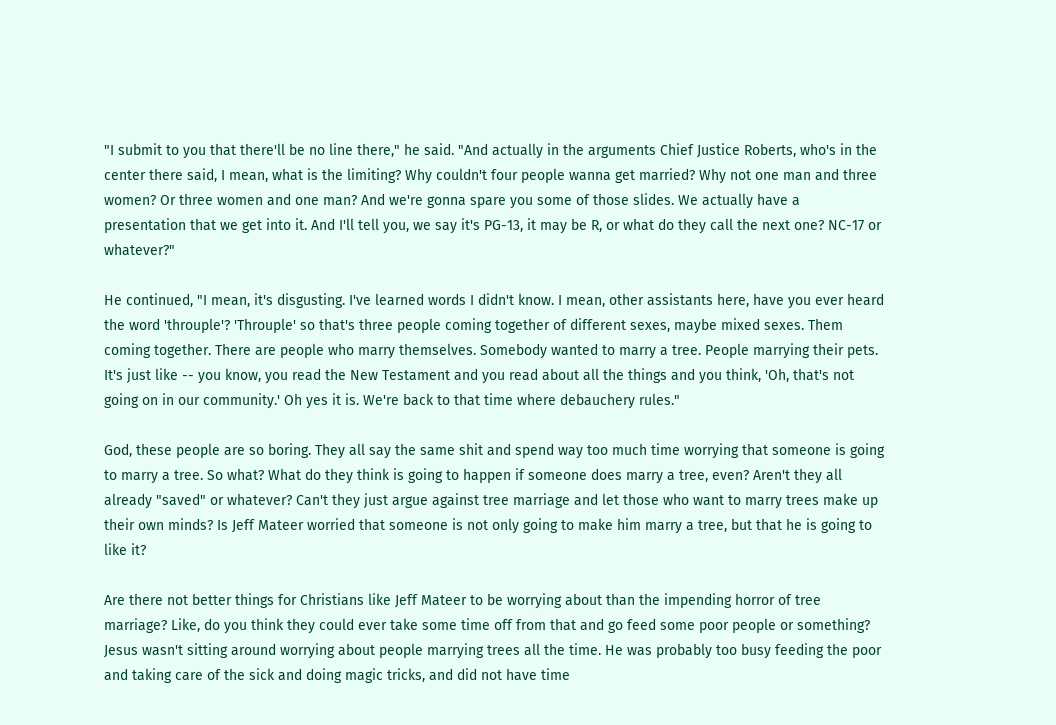"I submit to you that there'll be no line there," he said. "And actually in the arguments Chief Justice Roberts, who's in the center there said, I mean, what is the limiting? Why couldn't four people wanna get married? Why not one man and three women? Or three women and one man? And we're gonna spare you some of those slides. We actually have a presentation that we get into it. And I'll tell you, we say it's PG-13, it may be R, or what do they call the next one? NC-17 or whatever?"

He continued, "I mean, it's disgusting. I've learned words I didn't know. I mean, other assistants here, have you ever heard the word 'throuple'? 'Throuple' so that's three people coming together of different sexes, maybe mixed sexes. Them coming together. There are people who marry themselves. Somebody wanted to marry a tree. People marrying their pets. It's just like -- you know, you read the New Testament and you read about all the things and you think, 'Oh, that's not going on in our community.' Oh yes it is. We're back to that time where debauchery rules."

God, these people are so boring. They all say the same shit and spend way too much time worrying that someone is going to marry a tree. So what? What do they think is going to happen if someone does marry a tree, even? Aren't they all already "saved" or whatever? Can't they just argue against tree marriage and let those who want to marry trees make up their own minds? Is Jeff Mateer worried that someone is not only going to make him marry a tree, but that he is going to like it?

Are there not better things for Christians like Jeff Mateer to be worrying about than the impending horror of tree marriage? Like, do you think they could ever take some time off from that and go feed some poor people or something? Jesus wasn't sitting around worrying about people marrying trees all the time. He was probably too busy feeding the poor and taking care of the sick and doing magic tricks, and did not have time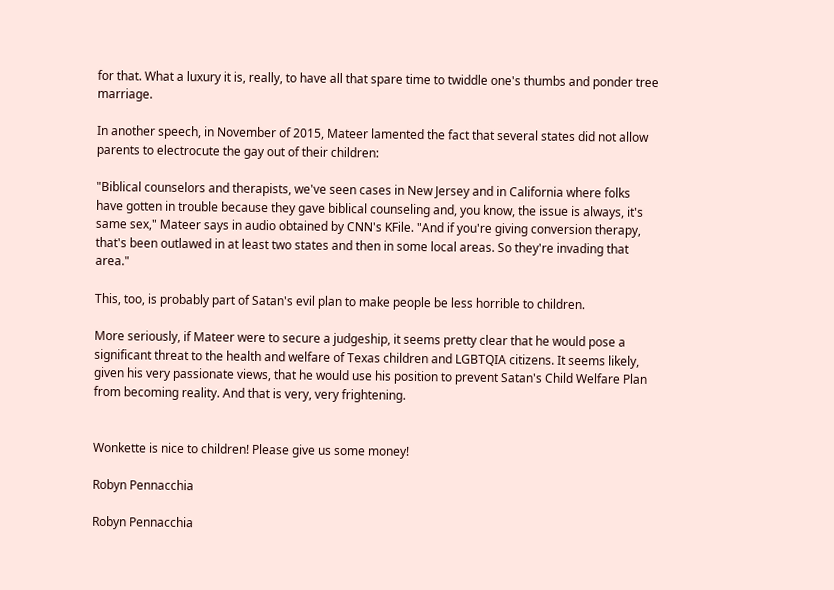for that. What a luxury it is, really, to have all that spare time to twiddle one's thumbs and ponder tree marriage.

In another speech, in November of 2015, Mateer lamented the fact that several states did not allow parents to electrocute the gay out of their children:

"Biblical counselors and therapists, we've seen cases in New Jersey and in California where folks have gotten in trouble because they gave biblical counseling and, you know, the issue is always, it's same sex," Mateer says in audio obtained by CNN's KFile. "And if you're giving conversion therapy, that's been outlawed in at least two states and then in some local areas. So they're invading that area."

This, too, is probably part of Satan's evil plan to make people be less horrible to children.

More seriously, if Mateer were to secure a judgeship, it seems pretty clear that he would pose a significant threat to the health and welfare of Texas children and LGBTQIA citizens. It seems likely, given his very passionate views, that he would use his position to prevent Satan's Child Welfare Plan from becoming reality. And that is very, very frightening.


Wonkette is nice to children! Please give us some money!

Robyn Pennacchia

Robyn Pennacchia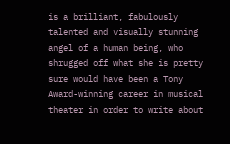is a brilliant, fabulously talented and visually stunning angel of a human being, who shrugged off what she is pretty sure would have been a Tony Award-winning career in musical theater in order to write about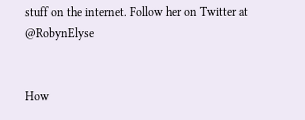stuff on the internet. Follow her on Twitter at @RobynElyse


How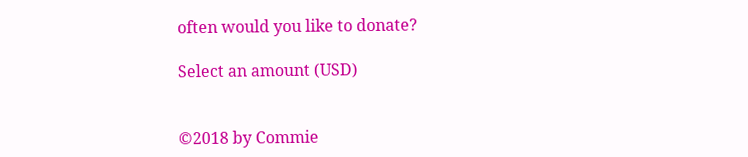often would you like to donate?

Select an amount (USD)


©2018 by Commie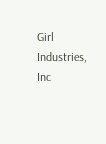Girl Industries, Inc